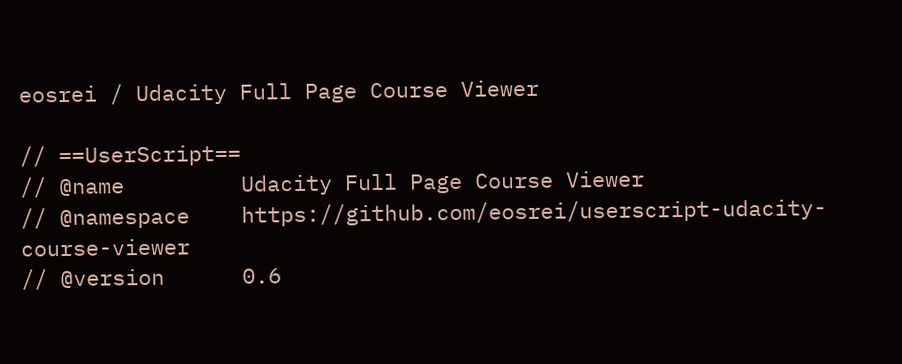eosrei / Udacity Full Page Course Viewer

// ==UserScript==
// @name         Udacity Full Page Course Viewer
// @namespace    https://github.com/eosrei/userscript-udacity-course-viewer
// @version      0.6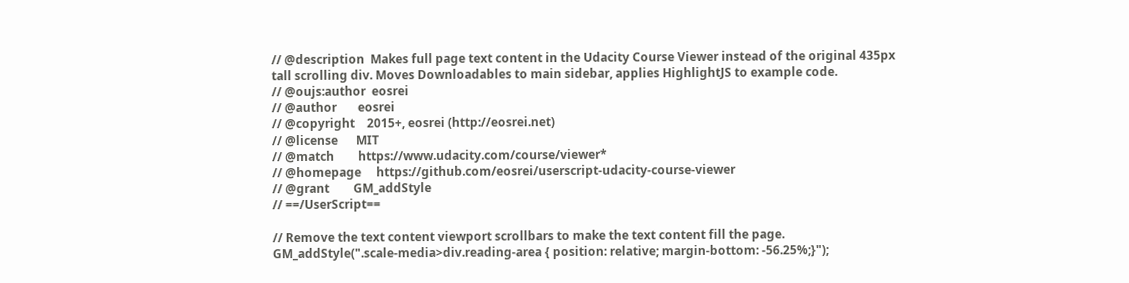// @description  Makes full page text content in the Udacity Course Viewer instead of the original 435px tall scrolling div. Moves Downloadables to main sidebar, applies HighlightJS to example code.
// @oujs:author  eosrei
// @author       eosrei
// @copyright    2015+, eosrei (http://eosrei.net)
// @license      MIT
// @match        https://www.udacity.com/course/viewer*
// @homepage     https://github.com/eosrei/userscript-udacity-course-viewer
// @grant        GM_addStyle
// ==/UserScript==

// Remove the text content viewport scrollbars to make the text content fill the page.
GM_addStyle(".scale-media>div.reading-area { position: relative; margin-bottom: -56.25%;}");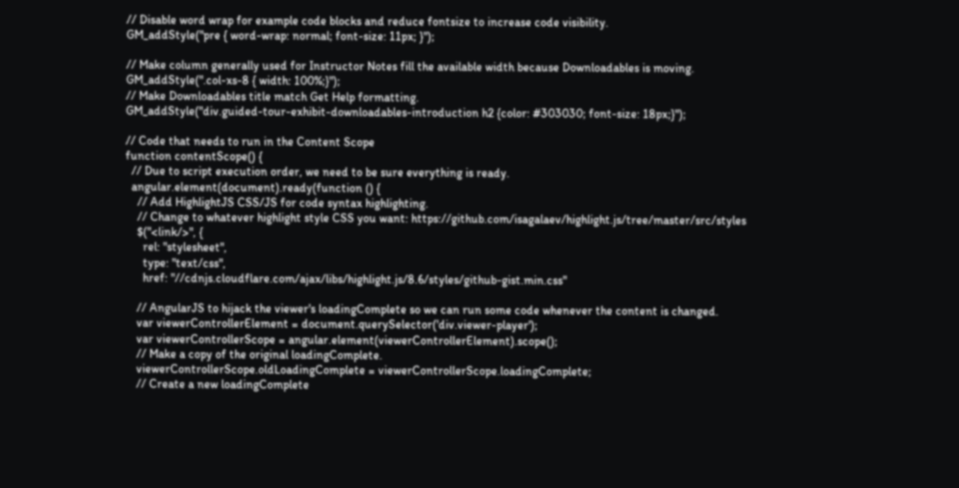// Disable word wrap for example code blocks and reduce fontsize to increase code visibility.
GM_addStyle("pre { word-wrap: normal; font-size: 11px; }");

// Make column generally used for Instructor Notes fill the available width because Downloadables is moving.
GM_addStyle(".col-xs-8 { width: 100%;}");
// Make Downloadables title match Get Help formatting.
GM_addStyle("div.guided-tour-exhibit-downloadables-introduction h2 {color: #303030; font-size: 18px;}");

// Code that needs to run in the Content Scope
function contentScope() {
  // Due to script execution order, we need to be sure everything is ready.
  angular.element(document).ready(function () {
    // Add HighlightJS CSS/JS for code syntax highlighting.
    // Change to whatever highlight style CSS you want: https://github.com/isagalaev/highlight.js/tree/master/src/styles
    $("<link/>", {
      rel: "stylesheet",
      type: "text/css",
      href: "//cdnjs.cloudflare.com/ajax/libs/highlight.js/8.6/styles/github-gist.min.css"

    // AngularJS to hijack the viewer's loadingComplete so we can run some code whenever the content is changed.
    var viewerControllerElement = document.querySelector('div.viewer-player');
    var viewerControllerScope = angular.element(viewerControllerElement).scope();
    // Make a copy of the original loadingComplete.
    viewerControllerScope.oldLoadingComplete = viewerControllerScope.loadingComplete;
    // Create a new loadingComplete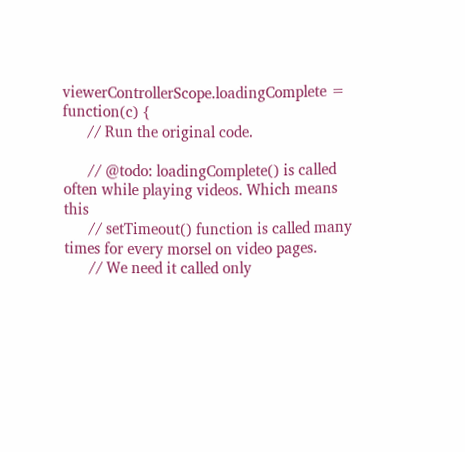viewerControllerScope.loadingComplete = function(c) {
      // Run the original code.

      // @todo: loadingComplete() is called often while playing videos. Which means this
      // setTimeout() function is called many times for every morsel on video pages.
      // We need it called only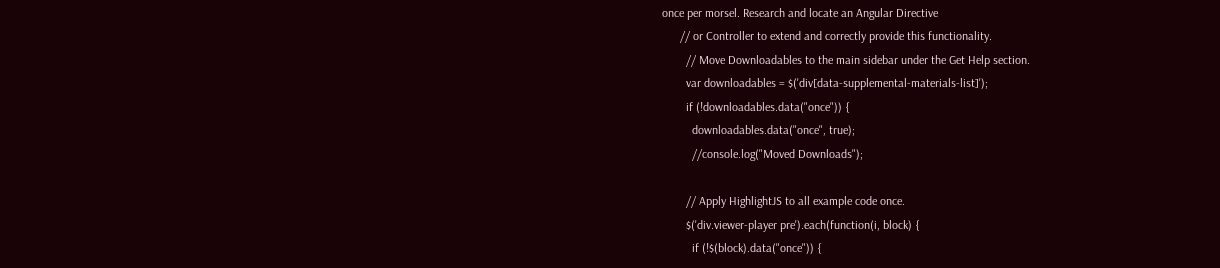once per morsel. Research and locate an Angular Directive
      // or Controller to extend and correctly provide this functionality.
        // Move Downloadables to the main sidebar under the Get Help section.
        var downloadables = $('div[data-supplemental-materials-list]');
        if (!downloadables.data("once")) {
          downloadables.data("once", true);
          //console.log("Moved Downloads");

        // Apply HighlightJS to all example code once.
        $('div.viewer-player pre').each(function(i, block) {
          if (!$(block).data("once")) {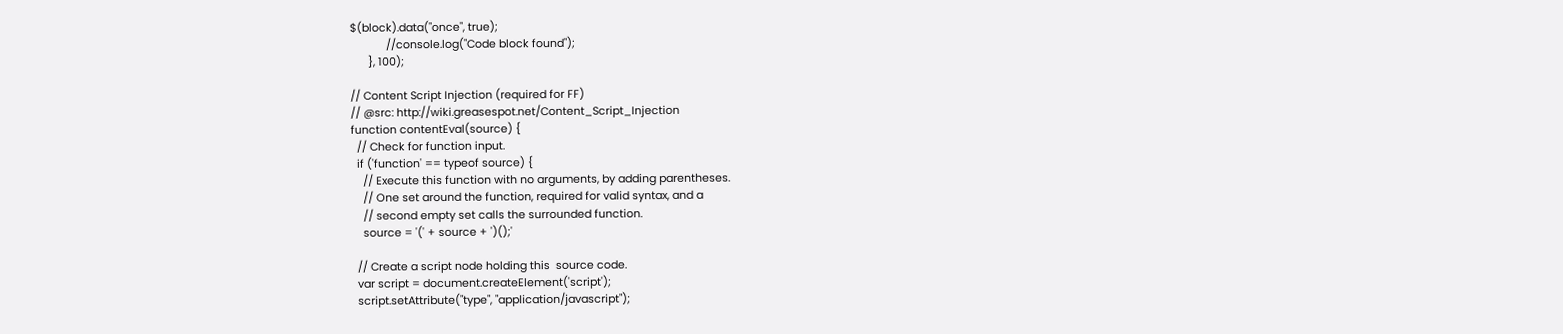$(block).data("once", true);
            //console.log("Code block found");
      }, 100);

// Content Script Injection (required for FF)
// @src: http://wiki.greasespot.net/Content_Script_Injection
function contentEval(source) {
  // Check for function input.
  if ('function' == typeof source) {
    // Execute this function with no arguments, by adding parentheses.
    // One set around the function, required for valid syntax, and a
    // second empty set calls the surrounded function.
    source = '(' + source + ')();'

  // Create a script node holding this  source code.
  var script = document.createElement('script');
  script.setAttribute("type", "application/javascript");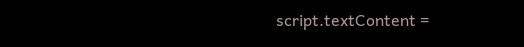script.textContent =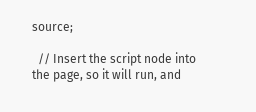source;

  // Insert the script node into the page, so it will run, and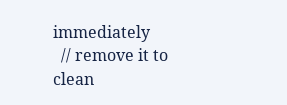immediately
  // remove it to clean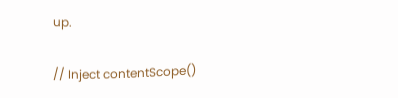up.

// Inject contentScope()